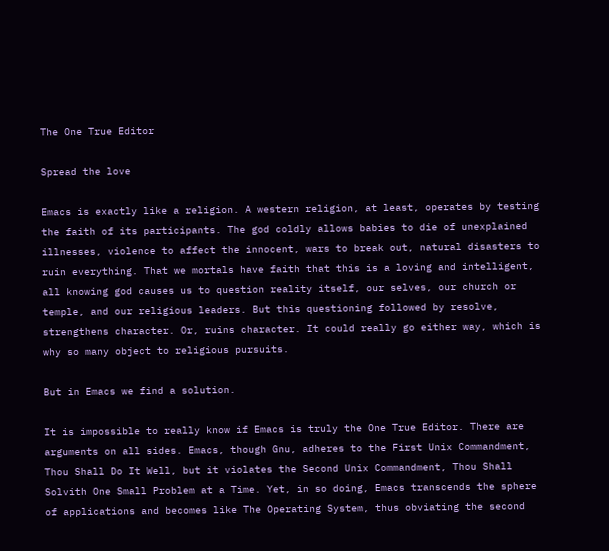The One True Editor

Spread the love

Emacs is exactly like a religion. A western religion, at least, operates by testing the faith of its participants. The god coldly allows babies to die of unexplained illnesses, violence to affect the innocent, wars to break out, natural disasters to ruin everything. That we mortals have faith that this is a loving and intelligent, all knowing god causes us to question reality itself, our selves, our church or temple, and our religious leaders. But this questioning followed by resolve, strengthens character. Or, ruins character. It could really go either way, which is why so many object to religious pursuits.

But in Emacs we find a solution.

It is impossible to really know if Emacs is truly the One True Editor. There are arguments on all sides. Emacs, though Gnu, adheres to the First Unix Commandment, Thou Shall Do It Well, but it violates the Second Unix Commandment, Thou Shall Solvith One Small Problem at a Time. Yet, in so doing, Emacs transcends the sphere of applications and becomes like The Operating System, thus obviating the second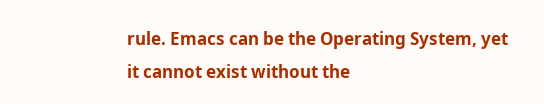rule. Emacs can be the Operating System, yet it cannot exist without the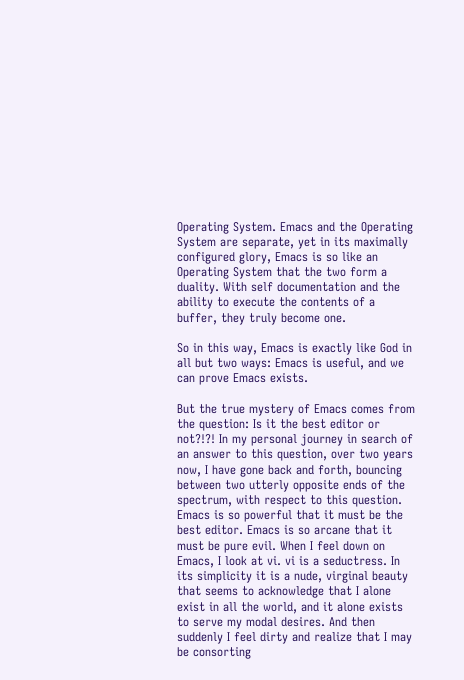Operating System. Emacs and the Operating System are separate, yet in its maximally configured glory, Emacs is so like an Operating System that the two form a duality. With self documentation and the ability to execute the contents of a buffer, they truly become one.

So in this way, Emacs is exactly like God in all but two ways: Emacs is useful, and we can prove Emacs exists.

But the true mystery of Emacs comes from the question: Is it the best editor or not?!?! In my personal journey in search of an answer to this question, over two years now, I have gone back and forth, bouncing between two utterly opposite ends of the spectrum, with respect to this question. Emacs is so powerful that it must be the best editor. Emacs is so arcane that it must be pure evil. When I feel down on Emacs, I look at vi. vi is a seductress. In its simplicity it is a nude, virginal beauty that seems to acknowledge that I alone exist in all the world, and it alone exists to serve my modal desires. And then suddenly I feel dirty and realize that I may be consorting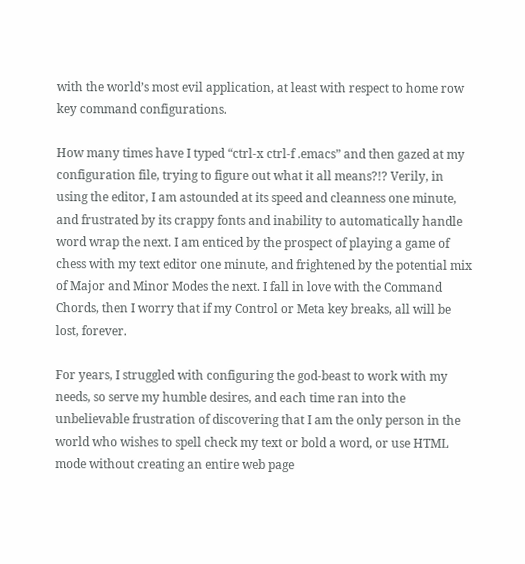with the world’s most evil application, at least with respect to home row key command configurations.

How many times have I typed “ctrl-x ctrl-f .emacs” and then gazed at my configuration file, trying to figure out what it all means?!? Verily, in using the editor, I am astounded at its speed and cleanness one minute, and frustrated by its crappy fonts and inability to automatically handle word wrap the next. I am enticed by the prospect of playing a game of chess with my text editor one minute, and frightened by the potential mix of Major and Minor Modes the next. I fall in love with the Command Chords, then I worry that if my Control or Meta key breaks, all will be lost, forever.

For years, I struggled with configuring the god-beast to work with my needs, so serve my humble desires, and each time ran into the unbelievable frustration of discovering that I am the only person in the world who wishes to spell check my text or bold a word, or use HTML mode without creating an entire web page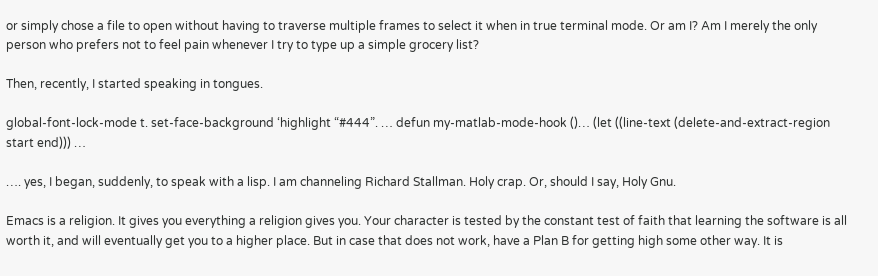or simply chose a file to open without having to traverse multiple frames to select it when in true terminal mode. Or am I? Am I merely the only person who prefers not to feel pain whenever I try to type up a simple grocery list?

Then, recently, I started speaking in tongues.

global-font-lock-mode t. set-face-background ‘highlight “#444”. … defun my-matlab-mode-hook ()… (let ((line-text (delete-and-extract-region start end))) …

…. yes, I began, suddenly, to speak with a lisp. I am channeling Richard Stallman. Holy crap. Or, should I say, Holy Gnu.

Emacs is a religion. It gives you everything a religion gives you. Your character is tested by the constant test of faith that learning the software is all worth it, and will eventually get you to a higher place. But in case that does not work, have a Plan B for getting high some other way. It is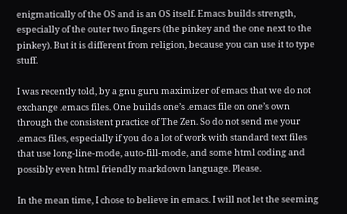enigmatically of the OS and is an OS itself. Emacs builds strength, especially of the outer two fingers (the pinkey and the one next to the pinkey). But it is different from religion, because you can use it to type stuff.

I was recently told, by a gnu guru maximizer of emacs that we do not exchange .emacs files. One builds one’s .emacs file on one’s own through the consistent practice of The Zen. So do not send me your .emacs files, especially if you do a lot of work with standard text files that use long-line-mode, auto-fill-mode, and some html coding and possibly even html friendly markdown language. Please.

In the mean time, I chose to believe in emacs. I will not let the seeming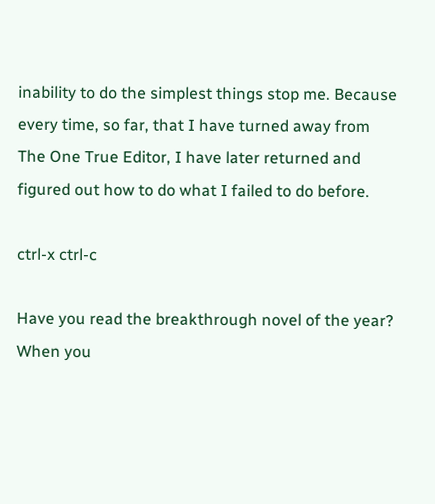inability to do the simplest things stop me. Because every time, so far, that I have turned away from The One True Editor, I have later returned and figured out how to do what I failed to do before.

ctrl-x ctrl-c

Have you read the breakthrough novel of the year? When you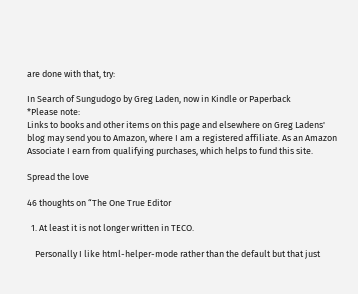are done with that, try:

In Search of Sungudogo by Greg Laden, now in Kindle or Paperback
*Please note:
Links to books and other items on this page and elsewhere on Greg Ladens' blog may send you to Amazon, where I am a registered affiliate. As an Amazon Associate I earn from qualifying purchases, which helps to fund this site.

Spread the love

46 thoughts on “The One True Editor

  1. At least it is not longer written in TECO.

    Personally I like html-helper-mode rather than the default but that just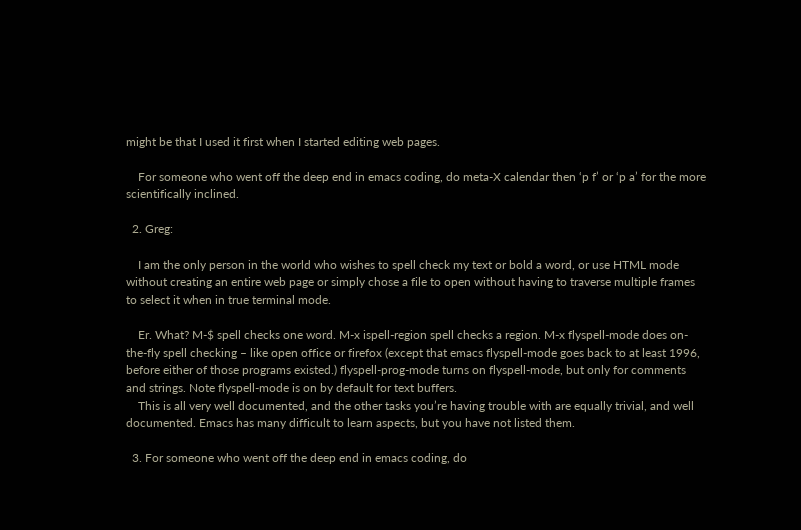might be that I used it first when I started editing web pages.

    For someone who went off the deep end in emacs coding, do meta-X calendar then ‘p f’ or ‘p a’ for the more scientifically inclined.

  2. Greg:

    I am the only person in the world who wishes to spell check my text or bold a word, or use HTML mode without creating an entire web page or simply chose a file to open without having to traverse multiple frames to select it when in true terminal mode.

    Er. What? M-$ spell checks one word. M-x ispell-region spell checks a region. M-x flyspell-mode does on-the-fly spell checking – like open office or firefox (except that emacs flyspell-mode goes back to at least 1996, before either of those programs existed.) flyspell-prog-mode turns on flyspell-mode, but only for comments and strings. Note flyspell-mode is on by default for text buffers.
    This is all very well documented, and the other tasks you’re having trouble with are equally trivial, and well documented. Emacs has many difficult to learn aspects, but you have not listed them.

  3. For someone who went off the deep end in emacs coding, do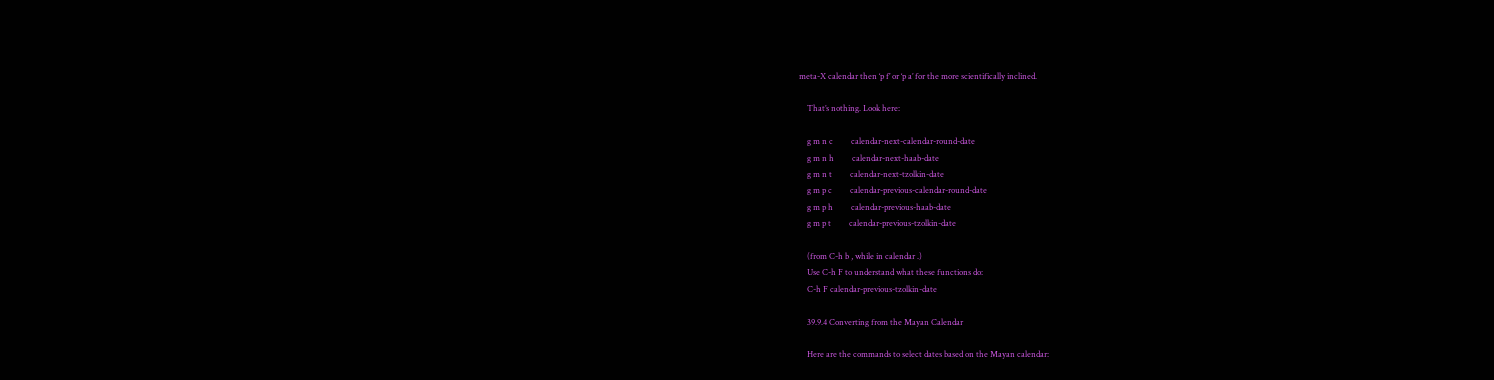meta-X calendar then ‘p f’ or ‘p a’ for the more scientifically inclined.

    That’s nothing. Look here:

    g m n c         calendar-next-calendar-round-date
    g m n h         calendar-next-haab-date
    g m n t         calendar-next-tzolkin-date
    g m p c         calendar-previous-calendar-round-date
    g m p h         calendar-previous-haab-date
    g m p t         calendar-previous-tzolkin-date

    (from C-h b , while in calendar .)
    Use C-h F to understand what these functions do:
    C-h F calendar-previous-tzolkin-date

    39.9.4 Converting from the Mayan Calendar

    Here are the commands to select dates based on the Mayan calendar: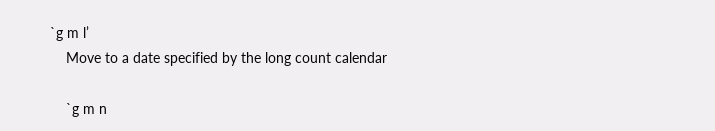`g m l’
    Move to a date specified by the long count calendar

    `g m n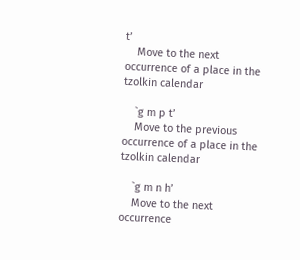t’
    Move to the next occurrence of a place in the tzolkin calendar

    `g m p t’
    Move to the previous occurrence of a place in the tzolkin calendar

    `g m n h’
    Move to the next occurrence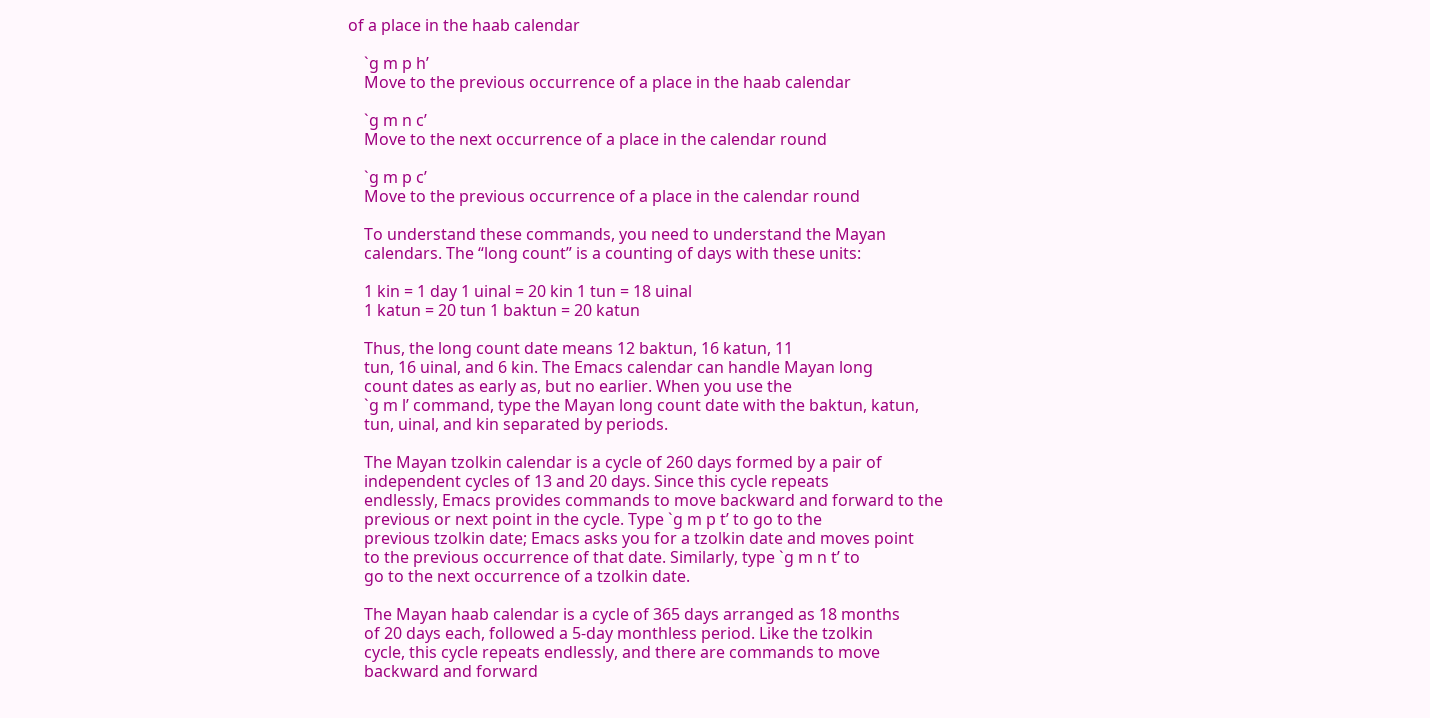of a place in the haab calendar

    `g m p h’
    Move to the previous occurrence of a place in the haab calendar

    `g m n c’
    Move to the next occurrence of a place in the calendar round

    `g m p c’
    Move to the previous occurrence of a place in the calendar round

    To understand these commands, you need to understand the Mayan
    calendars. The “long count” is a counting of days with these units:

    1 kin = 1 day 1 uinal = 20 kin 1 tun = 18 uinal
    1 katun = 20 tun 1 baktun = 20 katun

    Thus, the long count date means 12 baktun, 16 katun, 11
    tun, 16 uinal, and 6 kin. The Emacs calendar can handle Mayan long
    count dates as early as, but no earlier. When you use the
    `g m l’ command, type the Mayan long count date with the baktun, katun,
    tun, uinal, and kin separated by periods.

    The Mayan tzolkin calendar is a cycle of 260 days formed by a pair of
    independent cycles of 13 and 20 days. Since this cycle repeats
    endlessly, Emacs provides commands to move backward and forward to the
    previous or next point in the cycle. Type `g m p t’ to go to the
    previous tzolkin date; Emacs asks you for a tzolkin date and moves point
    to the previous occurrence of that date. Similarly, type `g m n t’ to
    go to the next occurrence of a tzolkin date.

    The Mayan haab calendar is a cycle of 365 days arranged as 18 months
    of 20 days each, followed a 5-day monthless period. Like the tzolkin
    cycle, this cycle repeats endlessly, and there are commands to move
    backward and forward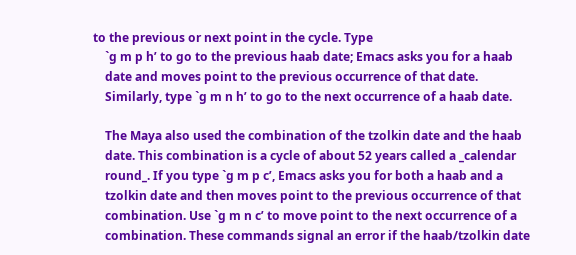to the previous or next point in the cycle. Type
    `g m p h’ to go to the previous haab date; Emacs asks you for a haab
    date and moves point to the previous occurrence of that date.
    Similarly, type `g m n h’ to go to the next occurrence of a haab date.

    The Maya also used the combination of the tzolkin date and the haab
    date. This combination is a cycle of about 52 years called a _calendar
    round_. If you type `g m p c’, Emacs asks you for both a haab and a
    tzolkin date and then moves point to the previous occurrence of that
    combination. Use `g m n c’ to move point to the next occurrence of a
    combination. These commands signal an error if the haab/tzolkin date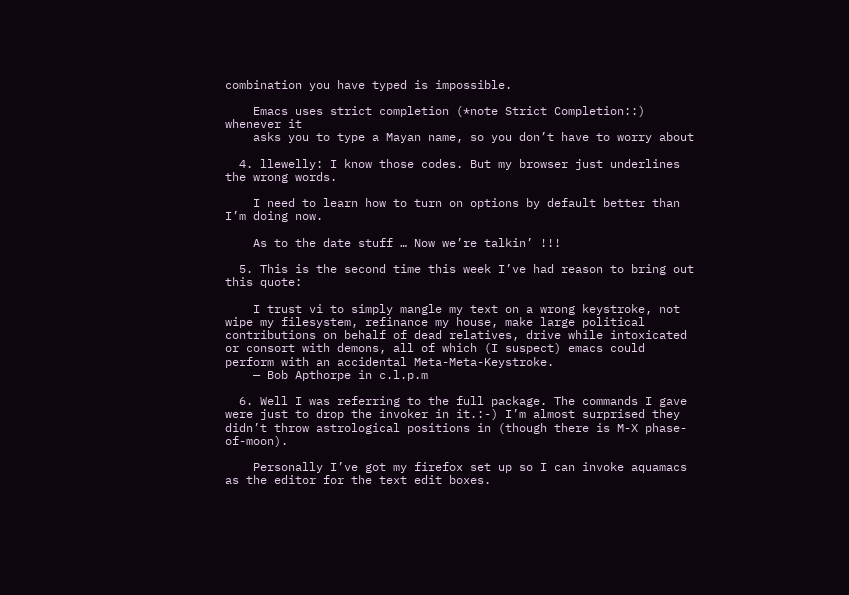combination you have typed is impossible.

    Emacs uses strict completion (*note Strict Completion::) whenever it
    asks you to type a Mayan name, so you don’t have to worry about

  4. llewelly: I know those codes. But my browser just underlines the wrong words.

    I need to learn how to turn on options by default better than I’m doing now.

    As to the date stuff … Now we’re talkin’ !!!

  5. This is the second time this week I’ve had reason to bring out this quote:

    I trust vi to simply mangle my text on a wrong keystroke, not wipe my filesystem, refinance my house, make large political contributions on behalf of dead relatives, drive while intoxicated or consort with demons, all of which (I suspect) emacs could perform with an accidental Meta-Meta-Keystroke.
    — Bob Apthorpe in c.l.p.m

  6. Well I was referring to the full package. The commands I gave were just to drop the invoker in it.:-) I’m almost surprised they didn’t throw astrological positions in (though there is M-X phase-of-moon).

    Personally I’ve got my firefox set up so I can invoke aquamacs as the editor for the text edit boxes.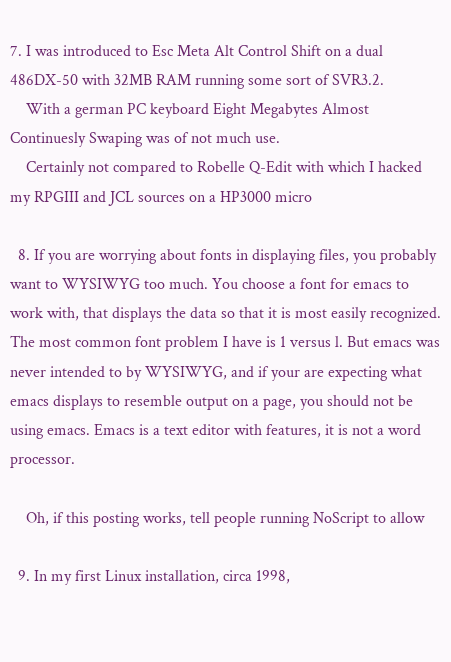7. I was introduced to Esc Meta Alt Control Shift on a dual 486DX-50 with 32MB RAM running some sort of SVR3.2.
    With a german PC keyboard Eight Megabytes Almost Continuesly Swaping was of not much use.
    Certainly not compared to Robelle Q-Edit with which I hacked my RPGIII and JCL sources on a HP3000 micro

  8. If you are worrying about fonts in displaying files, you probably want to WYSIWYG too much. You choose a font for emacs to work with, that displays the data so that it is most easily recognized. The most common font problem I have is 1 versus l. But emacs was never intended to by WYSIWYG, and if your are expecting what emacs displays to resemble output on a page, you should not be using emacs. Emacs is a text editor with features, it is not a word processor.

    Oh, if this posting works, tell people running NoScript to allow

  9. In my first Linux installation, circa 1998,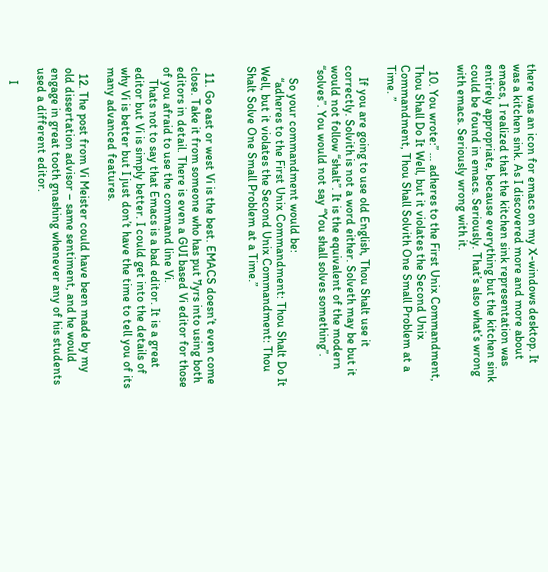there was an icon for emacs on my X-windows desktop. It was a kitchen sink. As I discovered more and more about emacs, I realized that the kitchen sink representation was entirely appropriate, because everything but the kitchen sink could be found in emacs. Seriously. That’s also what’s wrong with emacs. Seriously wrong with it.

  10. You wrote:” … adheres to the First Unix Commandment, Thou Shall Do It Well, but it violates the Second Unix Commandment, Thou Shall Solvith One Small Problem at a Time. ”

    If you are going to use old English, Thou Shalt use it correctly. Solvith is not a word either. Solveth may be but it would not follow “shalt”. It is the equivalent of the modern “solves”. You would not say “You shall solves something”.

    So your commandment would be:
    “adheres to the First Unix Commandment: Thou Shalt Do It Well, but it violates the Second Unix Commandment: Thou Shalt Solve One Small Problem at a Time.”


  11. Go east or west Vi is the best. EMACS doesn’t even come close. Take it from someone who has put 7yrs into using both editors in detail. There is even a GUI based Vi editor for those of you afraid to use the command line Vi.
    Thats not to say that Emacs is a bad editor. It is a great editor but Vi is simply better. I could get into the details of why Vi is better but I just don’t have the time to tell you of its many advanced features.

  12. The post from Vi Meister could have been made by my old dissertation advisor – same sentiment, and he would engage in great tooth gnashing whenever any of his students used a different editor.

    I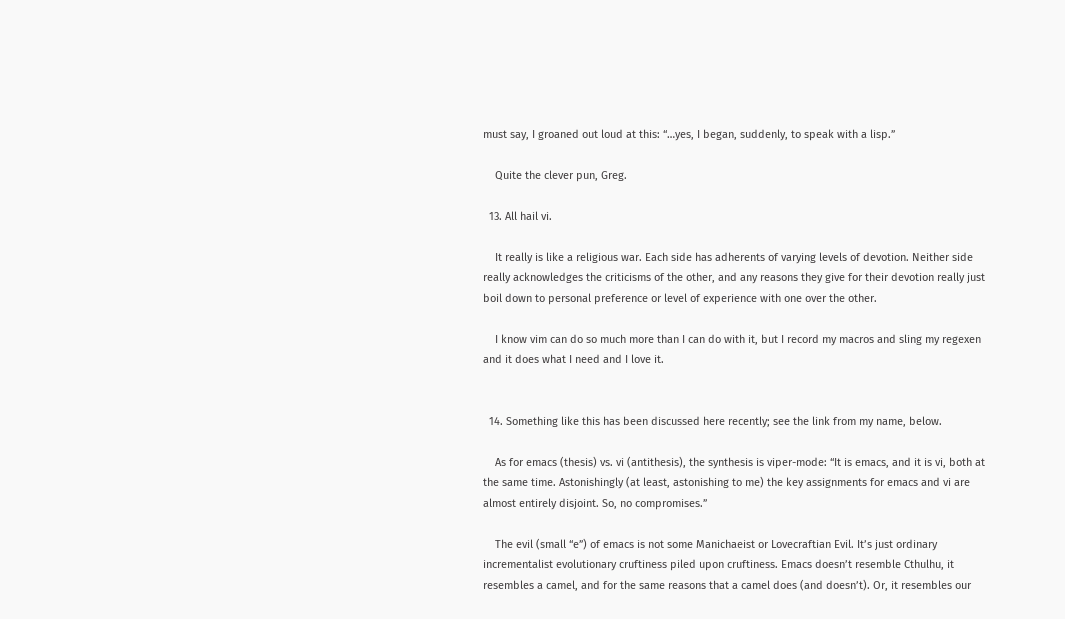must say, I groaned out loud at this: “…yes, I began, suddenly, to speak with a lisp.”

    Quite the clever pun, Greg.

  13. All hail vi.

    It really is like a religious war. Each side has adherents of varying levels of devotion. Neither side really acknowledges the criticisms of the other, and any reasons they give for their devotion really just boil down to personal preference or level of experience with one over the other.

    I know vim can do so much more than I can do with it, but I record my macros and sling my regexen and it does what I need and I love it.


  14. Something like this has been discussed here recently; see the link from my name, below.

    As for emacs (thesis) vs. vi (antithesis), the synthesis is viper-mode: “It is emacs, and it is vi, both at the same time. Astonishingly (at least, astonishing to me) the key assignments for emacs and vi are almost entirely disjoint. So, no compromises.”

    The evil (small “e”) of emacs is not some Manichaeist or Lovecraftian Evil. It’s just ordinary incrementalist evolutionary cruftiness piled upon cruftiness. Emacs doesn’t resemble Cthulhu, it resembles a camel, and for the same reasons that a camel does (and doesn’t). Or, it resembles our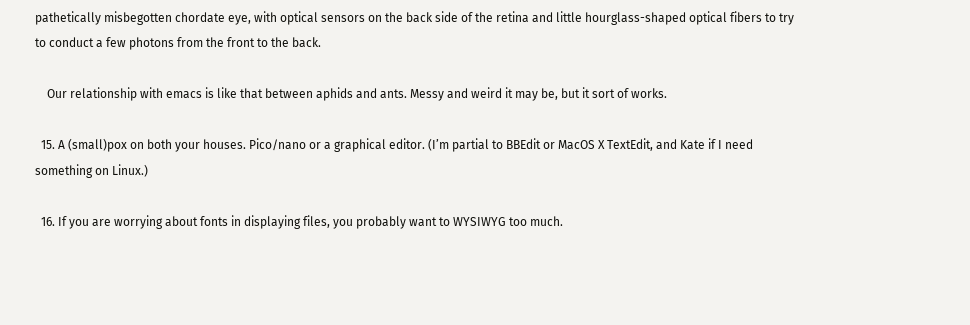pathetically misbegotten chordate eye, with optical sensors on the back side of the retina and little hourglass-shaped optical fibers to try to conduct a few photons from the front to the back.

    Our relationship with emacs is like that between aphids and ants. Messy and weird it may be, but it sort of works.

  15. A (small)pox on both your houses. Pico/nano or a graphical editor. (I’m partial to BBEdit or MacOS X TextEdit, and Kate if I need something on Linux.)

  16. If you are worrying about fonts in displaying files, you probably want to WYSIWYG too much.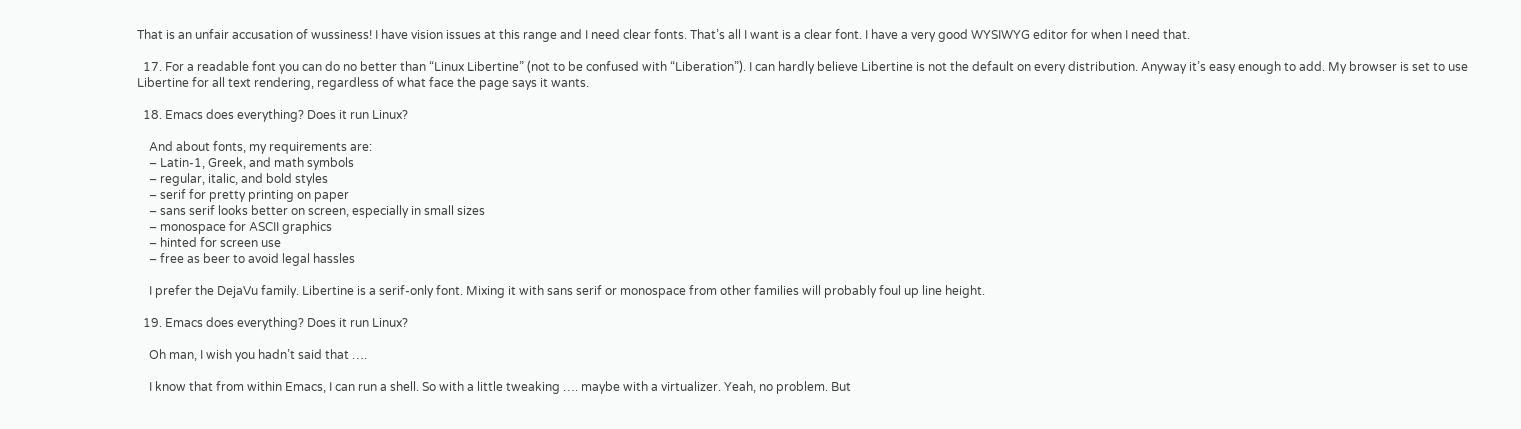That is an unfair accusation of wussiness! I have vision issues at this range and I need clear fonts. That’s all I want is a clear font. I have a very good WYSIWYG editor for when I need that.

  17. For a readable font you can do no better than “Linux Libertine” (not to be confused with “Liberation”). I can hardly believe Libertine is not the default on every distribution. Anyway it’s easy enough to add. My browser is set to use Libertine for all text rendering, regardless of what face the page says it wants.

  18. Emacs does everything? Does it run Linux?

    And about fonts, my requirements are:
    – Latin-1, Greek, and math symbols
    – regular, italic, and bold styles
    – serif for pretty printing on paper
    – sans serif looks better on screen, especially in small sizes
    – monospace for ASCII graphics
    – hinted for screen use
    – free as beer to avoid legal hassles

    I prefer the DejaVu family. Libertine is a serif-only font. Mixing it with sans serif or monospace from other families will probably foul up line height.

  19. Emacs does everything? Does it run Linux?

    Oh man, I wish you hadn’t said that ….

    I know that from within Emacs, I can run a shell. So with a little tweaking …. maybe with a virtualizer. Yeah, no problem. But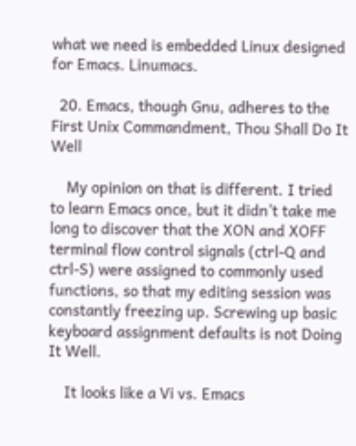what we need is embedded Linux designed for Emacs. Linumacs.

  20. Emacs, though Gnu, adheres to the First Unix Commandment, Thou Shall Do It Well

    My opinion on that is different. I tried to learn Emacs once, but it didn’t take me long to discover that the XON and XOFF terminal flow control signals (ctrl-Q and ctrl-S) were assigned to commonly used functions, so that my editing session was constantly freezing up. Screwing up basic keyboard assignment defaults is not Doing It Well.

    It looks like a Vi vs. Emacs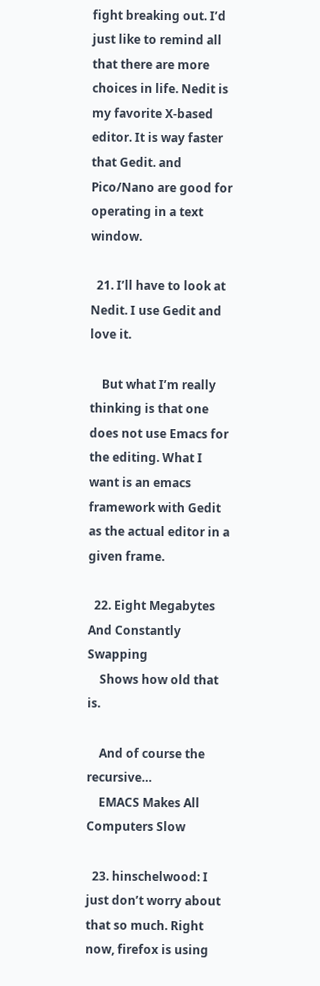fight breaking out. I’d just like to remind all that there are more choices in life. Nedit is my favorite X-based editor. It is way faster that Gedit. and Pico/Nano are good for operating in a text window.

  21. I’ll have to look at Nedit. I use Gedit and love it.

    But what I’m really thinking is that one does not use Emacs for the editing. What I want is an emacs framework with Gedit as the actual editor in a given frame.

  22. Eight Megabytes And Constantly Swapping
    Shows how old that is.

    And of course the recursive…
    EMACS Makes All Computers Slow

  23. hinschelwood: I just don’t worry about that so much. Right now, firefox is using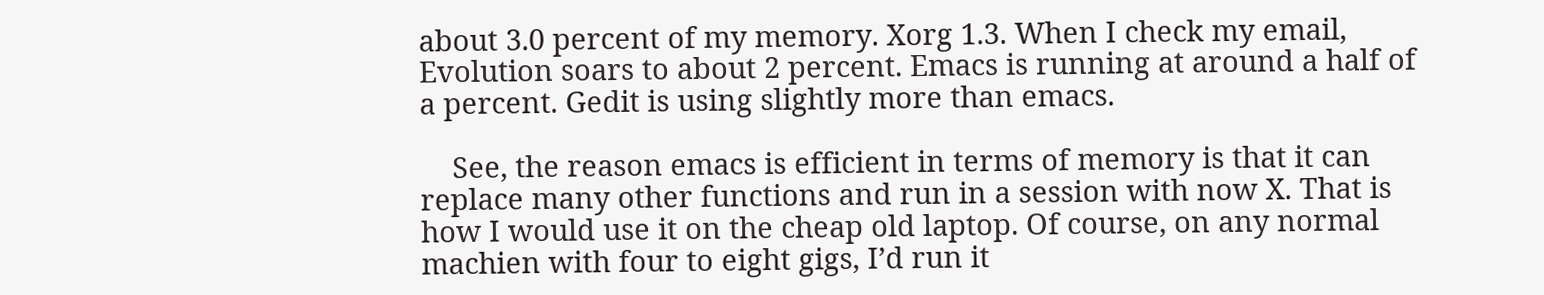about 3.0 percent of my memory. Xorg 1.3. When I check my email, Evolution soars to about 2 percent. Emacs is running at around a half of a percent. Gedit is using slightly more than emacs.

    See, the reason emacs is efficient in terms of memory is that it can replace many other functions and run in a session with now X. That is how I would use it on the cheap old laptop. Of course, on any normal machien with four to eight gigs, I’d run it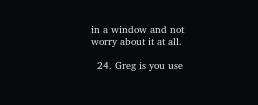in a window and not worry about it at all.

  24. Greg is you use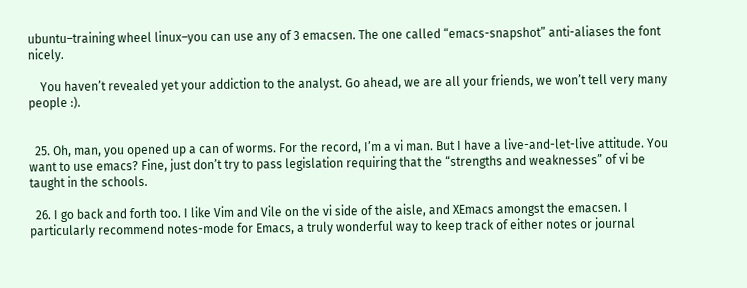ubuntu–training wheel linux–you can use any of 3 emacsen. The one called “emacs-snapshot” anti-aliases the font nicely.

    You haven’t revealed yet your addiction to the analyst. Go ahead, we are all your friends, we won’t tell very many people :).


  25. Oh, man, you opened up a can of worms. For the record, I’m a vi man. But I have a live-and-let-live attitude. You want to use emacs? Fine, just don’t try to pass legislation requiring that the “strengths and weaknesses” of vi be taught in the schools.

  26. I go back and forth too. I like Vim and Vile on the vi side of the aisle, and XEmacs amongst the emacsen. I particularly recommend notes-mode for Emacs, a truly wonderful way to keep track of either notes or journal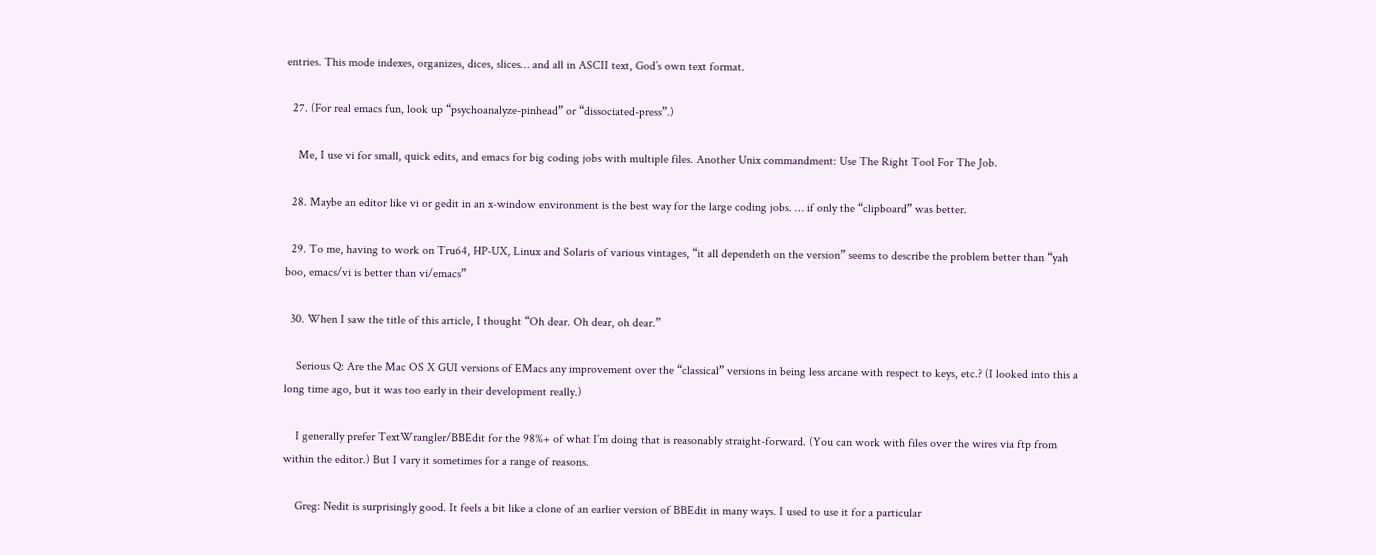entries. This mode indexes, organizes, dices, slices… and all in ASCII text, God’s own text format.

  27. (For real emacs fun, look up “psychoanalyze-pinhead” or “dissociated-press”.)

    Me, I use vi for small, quick edits, and emacs for big coding jobs with multiple files. Another Unix commandment: Use The Right Tool For The Job.

  28. Maybe an editor like vi or gedit in an x-window environment is the best way for the large coding jobs. … if only the “clipboard” was better.

  29. To me, having to work on Tru64, HP-UX, Linux and Solaris of various vintages, “it all dependeth on the version” seems to describe the problem better than “yah boo, emacs/vi is better than vi/emacs”

  30. When I saw the title of this article, I thought “Oh dear. Oh dear, oh dear.”

    Serious Q: Are the Mac OS X GUI versions of EMacs any improvement over the “classical” versions in being less arcane with respect to keys, etc.? (I looked into this a long time ago, but it was too early in their development really.)

    I generally prefer TextWrangler/BBEdit for the 98%+ of what I’m doing that is reasonably straight-forward. (You can work with files over the wires via ftp from within the editor.) But I vary it sometimes for a range of reasons.

    Greg: Nedit is surprisingly good. It feels a bit like a clone of an earlier version of BBEdit in many ways. I used to use it for a particular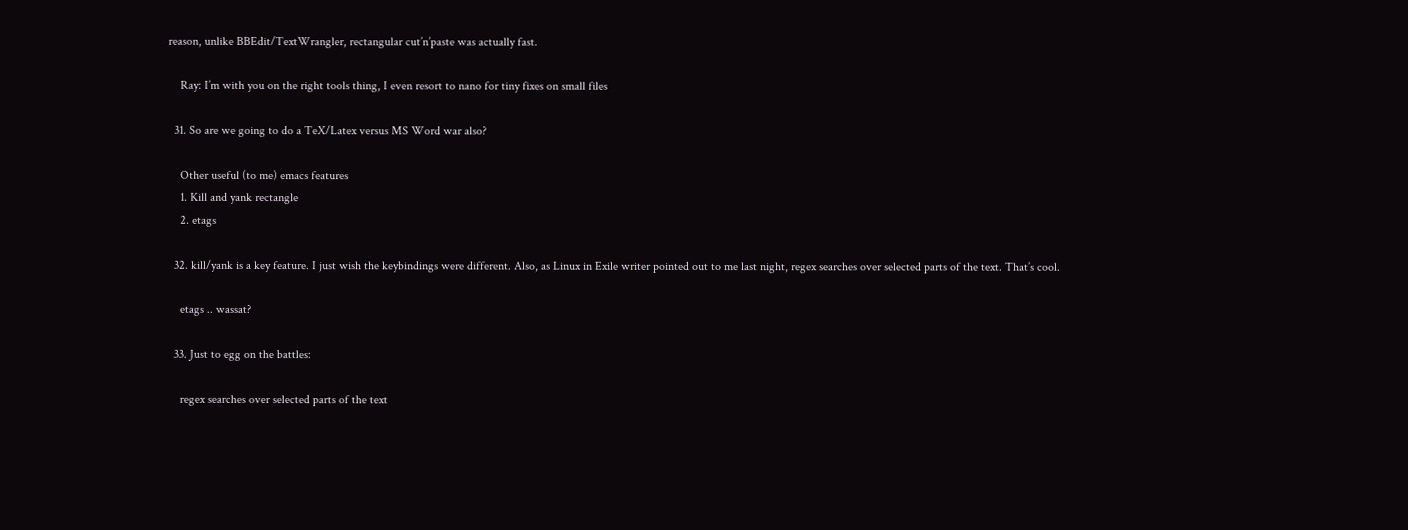reason, unlike BBEdit/TextWrangler, rectangular cut’n’paste was actually fast.

    Ray: I’m with you on the right tools thing, I even resort to nano for tiny fixes on small files

  31. So are we going to do a TeX/Latex versus MS Word war also?

    Other useful (to me) emacs features
    1. Kill and yank rectangle
    2. etags

  32. kill/yank is a key feature. I just wish the keybindings were different. Also, as Linux in Exile writer pointed out to me last night, regex searches over selected parts of the text. That’s cool.

    etags .. wassat?

  33. Just to egg on the battles:

    regex searches over selected parts of the text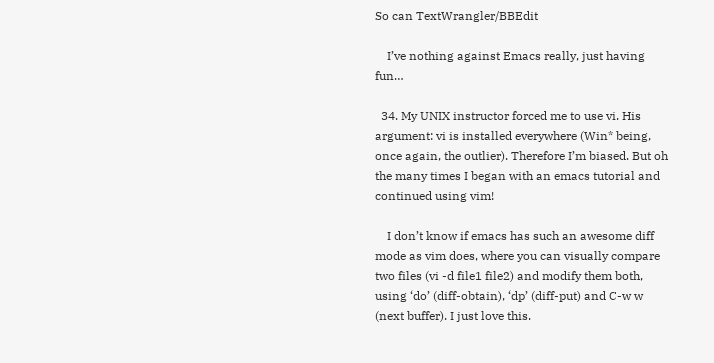So can TextWrangler/BBEdit

    I’ve nothing against Emacs really, just having fun…

  34. My UNIX instructor forced me to use vi. His argument: vi is installed everywhere (Win* being, once again, the outlier). Therefore I’m biased. But oh the many times I began with an emacs tutorial and continued using vim!

    I don’t know if emacs has such an awesome diff mode as vim does, where you can visually compare two files (vi -d file1 file2) and modify them both, using ‘do’ (diff-obtain), ‘dp’ (diff-put) and C-w w (next buffer). I just love this.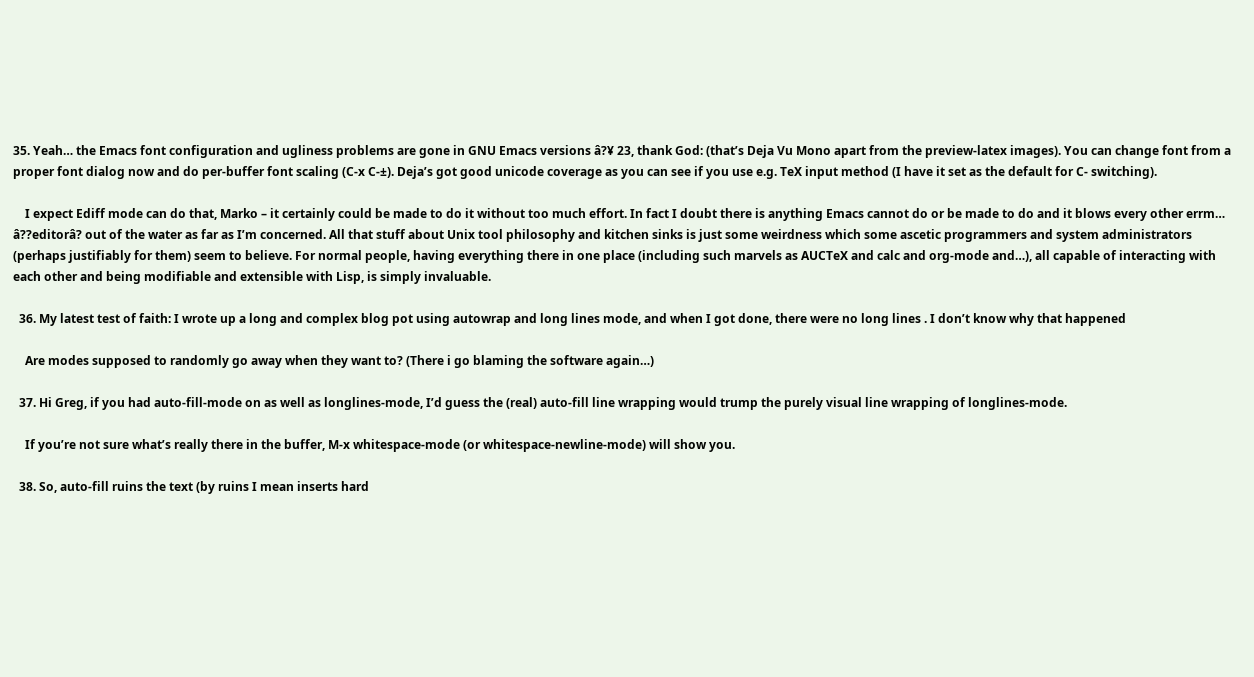35. Yeah… the Emacs font configuration and ugliness problems are gone in GNU Emacs versions â?¥ 23, thank God: (that’s Deja Vu Mono apart from the preview-latex images). You can change font from a proper font dialog now and do per-buffer font scaling (C-x C-±). Deja’s got good unicode coverage as you can see if you use e.g. TeX input method (I have it set as the default for C- switching).

    I expect Ediff mode can do that, Marko – it certainly could be made to do it without too much effort. In fact I doubt there is anything Emacs cannot do or be made to do and it blows every other errm… â??editorâ? out of the water as far as I’m concerned. All that stuff about Unix tool philosophy and kitchen sinks is just some weirdness which some ascetic programmers and system administrators (perhaps justifiably for them) seem to believe. For normal people, having everything there in one place (including such marvels as AUCTeX and calc and org-mode and…), all capable of interacting with each other and being modifiable and extensible with Lisp, is simply invaluable.

  36. My latest test of faith: I wrote up a long and complex blog pot using autowrap and long lines mode, and when I got done, there were no long lines . I don’t know why that happened

    Are modes supposed to randomly go away when they want to? (There i go blaming the software again…)

  37. Hi Greg, if you had auto-fill-mode on as well as longlines-mode, I’d guess the (real) auto-fill line wrapping would trump the purely visual line wrapping of longlines-mode.

    If you’re not sure what’s really there in the buffer, M-x whitespace-mode (or whitespace-newline-mode) will show you.

  38. So, auto-fill ruins the text (by ruins I mean inserts hard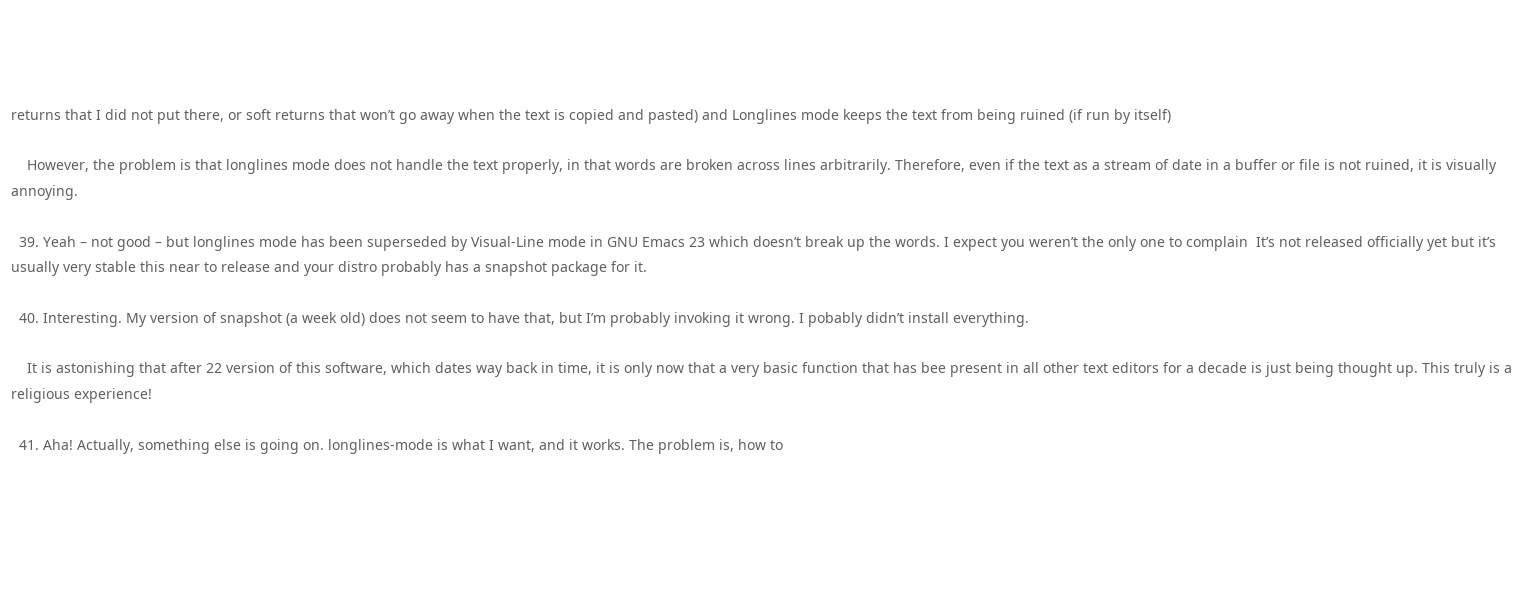returns that I did not put there, or soft returns that won’t go away when the text is copied and pasted) and Longlines mode keeps the text from being ruined (if run by itself)

    However, the problem is that longlines mode does not handle the text properly, in that words are broken across lines arbitrarily. Therefore, even if the text as a stream of date in a buffer or file is not ruined, it is visually annoying.

  39. Yeah – not good – but longlines mode has been superseded by Visual-Line mode in GNU Emacs 23 which doesn’t break up the words. I expect you weren’t the only one to complain  It’s not released officially yet but it’s usually very stable this near to release and your distro probably has a snapshot package for it.

  40. Interesting. My version of snapshot (a week old) does not seem to have that, but I’m probably invoking it wrong. I pobably didn’t install everything.

    It is astonishing that after 22 version of this software, which dates way back in time, it is only now that a very basic function that has bee present in all other text editors for a decade is just being thought up. This truly is a religious experience!

  41. Aha! Actually, something else is going on. longlines-mode is what I want, and it works. The problem is, how to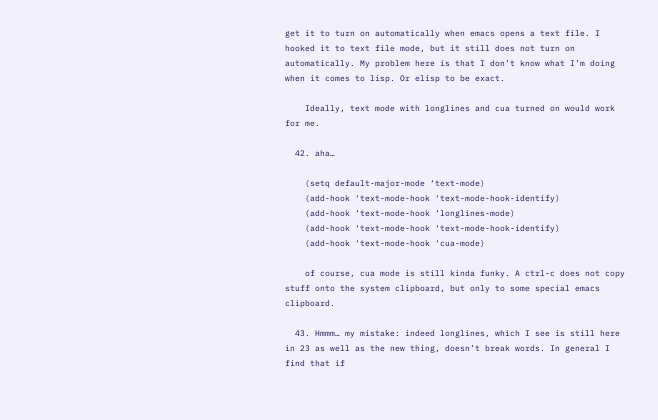get it to turn on automatically when emacs opens a text file. I hooked it to text file mode, but it still does not turn on automatically. My problem here is that I don’t know what I’m doing when it comes to lisp. Or elisp to be exact.

    Ideally, text mode with longlines and cua turned on would work for me.

  42. aha…

    (setq default-major-mode ‘text-mode)
    (add-hook ‘text-mode-hook ‘text-mode-hook-identify)
    (add-hook ‘text-mode-hook ‘longlines-mode)
    (add-hook ‘text-mode-hook ‘text-mode-hook-identify)
    (add-hook ‘text-mode-hook ‘cua-mode)

    of course, cua mode is still kinda funky. A ctrl-c does not copy stuff onto the system clipboard, but only to some special emacs clipboard.

  43. Hmmm… my mistake: indeed longlines, which I see is still here in 23 as well as the new thing, doesn’t break words. In general I find that if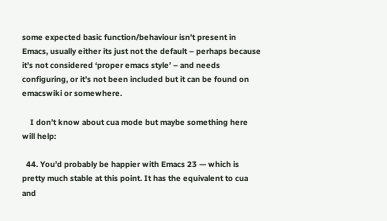some expected basic function/behaviour isn’t present in Emacs, usually either its just not the default – perhaps because it’s not considered ‘proper emacs style’ – and needs configuring, or it’s not been included but it can be found on emacswiki or somewhere.

    I don’t know about cua mode but maybe something here will help:

  44. You’d probably be happier with Emacs 23 — which is pretty much stable at this point. It has the equivalent to cua and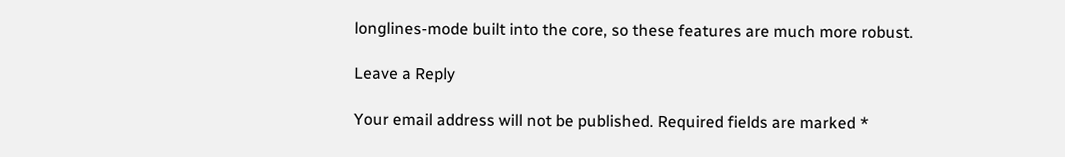longlines-mode built into the core, so these features are much more robust.

Leave a Reply

Your email address will not be published. Required fields are marked *